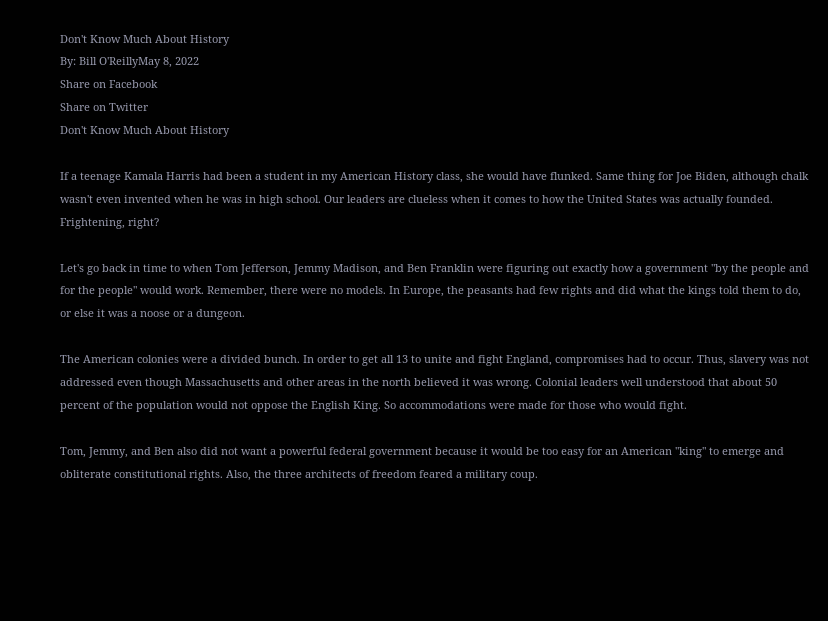Don't Know Much About History
By: Bill O'ReillyMay 8, 2022
Share on Facebook
Share on Twitter
Don't Know Much About History

If a teenage Kamala Harris had been a student in my American History class, she would have flunked. Same thing for Joe Biden, although chalk wasn't even invented when he was in high school. Our leaders are clueless when it comes to how the United States was actually founded. Frightening, right?

Let's go back in time to when Tom Jefferson, Jemmy Madison, and Ben Franklin were figuring out exactly how a government "by the people and for the people" would work. Remember, there were no models. In Europe, the peasants had few rights and did what the kings told them to do, or else it was a noose or a dungeon.

The American colonies were a divided bunch. In order to get all 13 to unite and fight England, compromises had to occur. Thus, slavery was not addressed even though Massachusetts and other areas in the north believed it was wrong. Colonial leaders well understood that about 50 percent of the population would not oppose the English King. So accommodations were made for those who would fight.

Tom, Jemmy, and Ben also did not want a powerful federal government because it would be too easy for an American "king" to emerge and obliterate constitutional rights. Also, the three architects of freedom feared a military coup.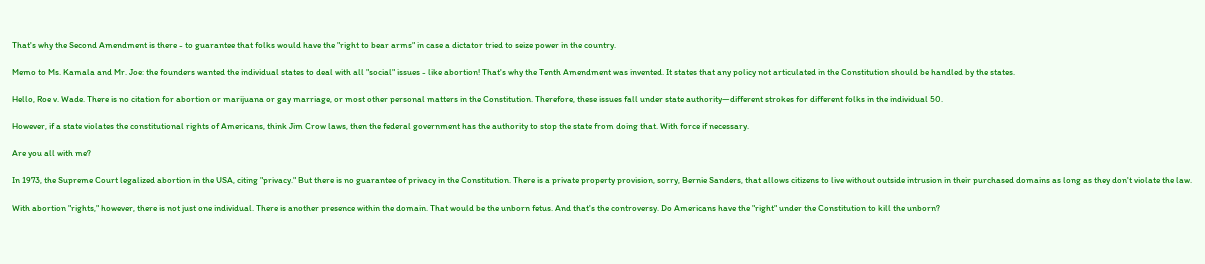That's why the Second Amendment is there - to guarantee that folks would have the "right to bear arms" in case a dictator tried to seize power in the country.

Memo to Ms. Kamala and Mr. Joe: the founders wanted the individual states to deal with all "social" issues - like abortion! That's why the Tenth Amendment was invented. It states that any policy not articulated in the Constitution should be handled by the states.

Hello, Roe v. Wade. There is no citation for abortion or marijuana or gay marriage, or most other personal matters in the Constitution. Therefore, these issues fall under state authority—different strokes for different folks in the individual 50.

However, if a state violates the constitutional rights of Americans, think Jim Crow laws, then the federal government has the authority to stop the state from doing that. With force if necessary.

Are you all with me?

In 1973, the Supreme Court legalized abortion in the USA, citing "privacy." But there is no guarantee of privacy in the Constitution. There is a private property provision, sorry, Bernie Sanders, that allows citizens to live without outside intrusion in their purchased domains as long as they don't violate the law.

With abortion "rights," however, there is not just one individual. There is another presence within the domain. That would be the unborn fetus. And that's the controversy. Do Americans have the "right" under the Constitution to kill the unborn?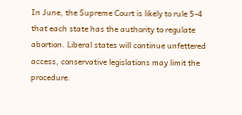In June, the Supreme Court is likely to rule 5-4 that each state has the authority to regulate abortion. Liberal states will continue unfettered access, conservative legislations may limit the procedure.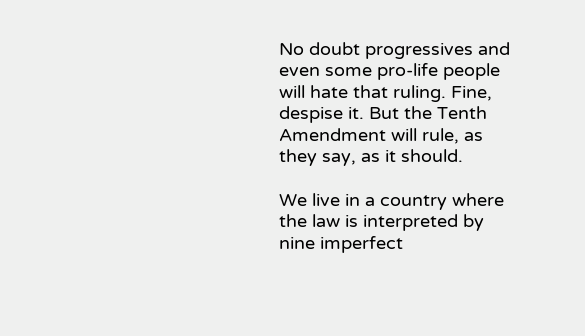No doubt progressives and even some pro-life people will hate that ruling. Fine, despise it. But the Tenth Amendment will rule, as they say, as it should.

We live in a country where the law is interpreted by nine imperfect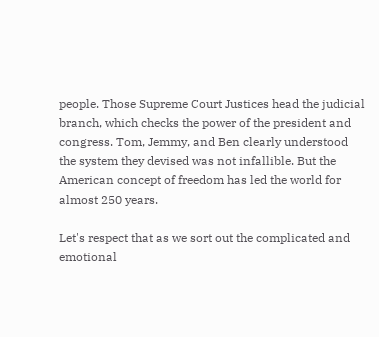people. Those Supreme Court Justices head the judicial branch, which checks the power of the president and congress. Tom, Jemmy, and Ben clearly understood the system they devised was not infallible. But the American concept of freedom has led the world for almost 250 years.

Let's respect that as we sort out the complicated and emotional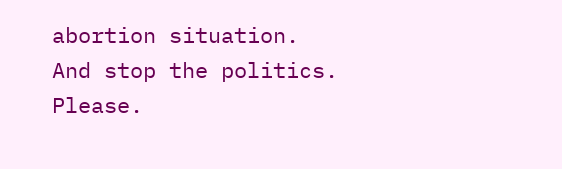abortion situation. And stop the politics. Please.